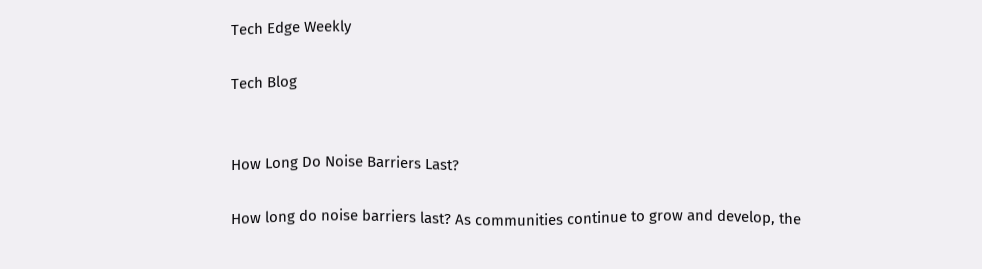Tech Edge Weekly

Tech Blog


How Long Do Noise Barriers Last?

How long do noise barriers last? As communities continue to grow and develop, the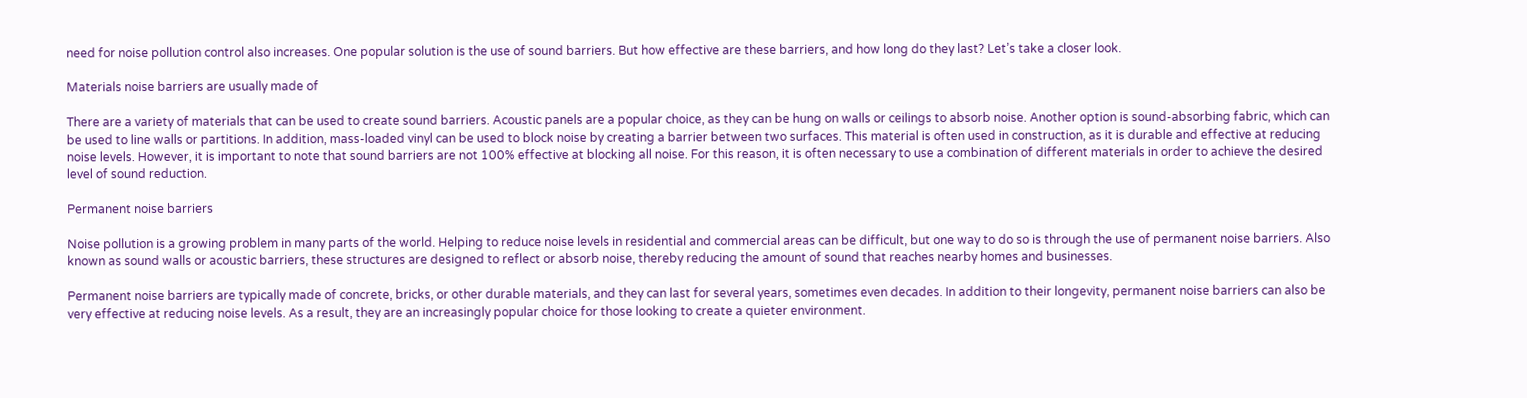need for noise pollution control also increases. One popular solution is the use of sound barriers. But how effective are these barriers, and how long do they last? Let’s take a closer look.

Materials noise barriers are usually made of

There are a variety of materials that can be used to create sound barriers. Acoustic panels are a popular choice, as they can be hung on walls or ceilings to absorb noise. Another option is sound-absorbing fabric, which can be used to line walls or partitions. In addition, mass-loaded vinyl can be used to block noise by creating a barrier between two surfaces. This material is often used in construction, as it is durable and effective at reducing noise levels. However, it is important to note that sound barriers are not 100% effective at blocking all noise. For this reason, it is often necessary to use a combination of different materials in order to achieve the desired level of sound reduction.

Permanent noise barriers

Noise pollution is a growing problem in many parts of the world. Helping to reduce noise levels in residential and commercial areas can be difficult, but one way to do so is through the use of permanent noise barriers. Also known as sound walls or acoustic barriers, these structures are designed to reflect or absorb noise, thereby reducing the amount of sound that reaches nearby homes and businesses.

Permanent noise barriers are typically made of concrete, bricks, or other durable materials, and they can last for several years, sometimes even decades. In addition to their longevity, permanent noise barriers can also be very effective at reducing noise levels. As a result, they are an increasingly popular choice for those looking to create a quieter environment.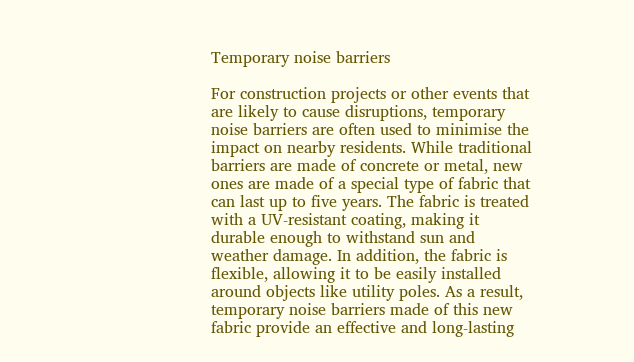Temporary noise barriers

For construction projects or other events that are likely to cause disruptions, temporary noise barriers are often used to minimise the impact on nearby residents. While traditional barriers are made of concrete or metal, new ones are made of a special type of fabric that can last up to five years. The fabric is treated with a UV-resistant coating, making it durable enough to withstand sun and weather damage. In addition, the fabric is flexible, allowing it to be easily installed around objects like utility poles. As a result, temporary noise barriers made of this new fabric provide an effective and long-lasting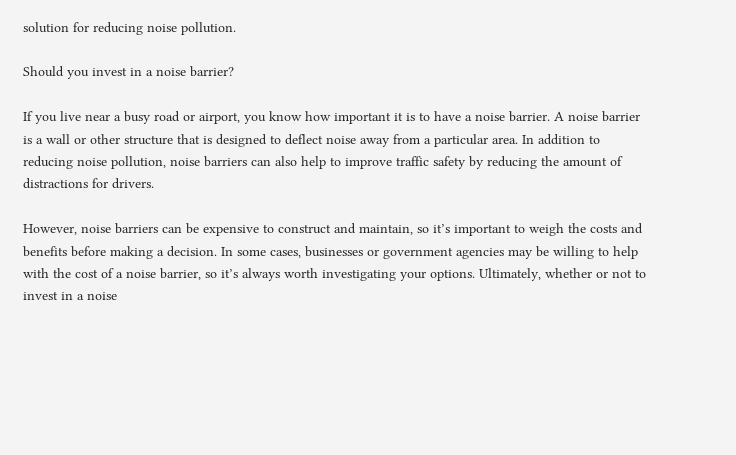solution for reducing noise pollution.

Should you invest in a noise barrier?

If you live near a busy road or airport, you know how important it is to have a noise barrier. A noise barrier is a wall or other structure that is designed to deflect noise away from a particular area. In addition to reducing noise pollution, noise barriers can also help to improve traffic safety by reducing the amount of distractions for drivers.

However, noise barriers can be expensive to construct and maintain, so it’s important to weigh the costs and benefits before making a decision. In some cases, businesses or government agencies may be willing to help with the cost of a noise barrier, so it’s always worth investigating your options. Ultimately, whether or not to invest in a noise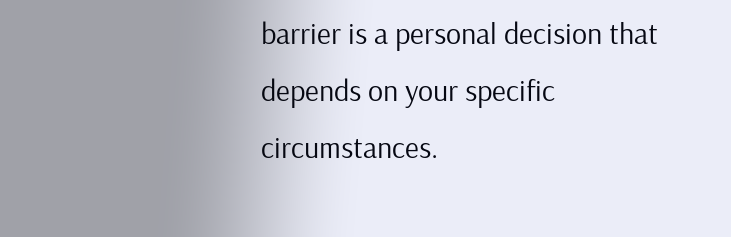barrier is a personal decision that depends on your specific circumstances.